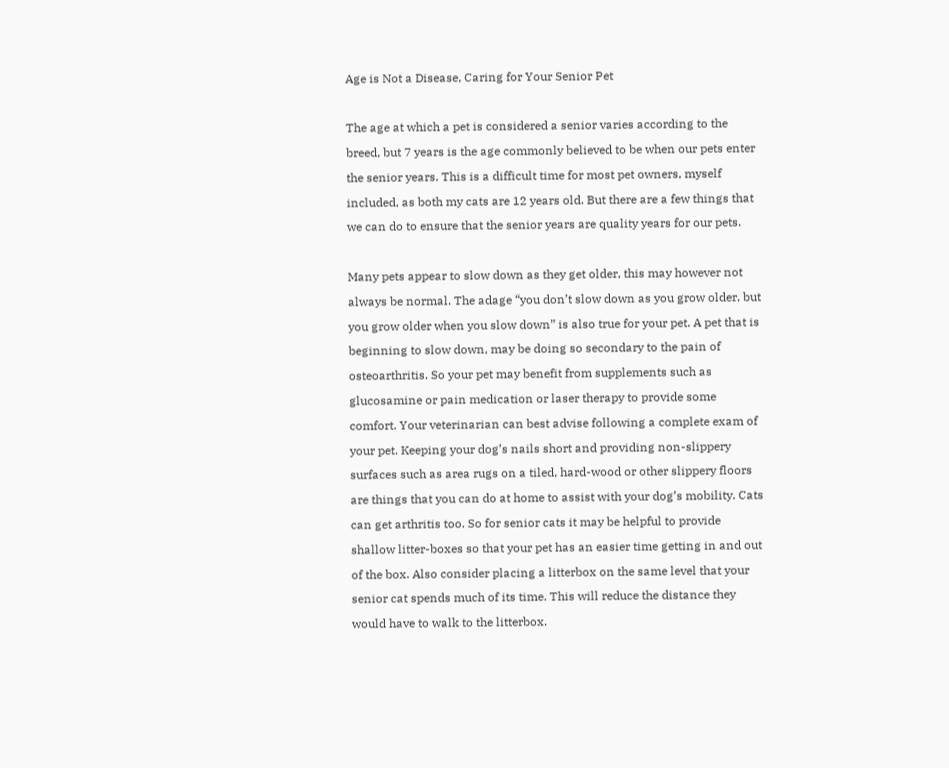Age is Not a Disease, Caring for Your Senior Pet

The age at which a pet is considered a senior varies according to the breed, but 7 years is the age commonly believed to be when our pets enter the senior years. This is a difficult time for most pet owners, myself included, as both my cats are 12 years old. But there are a few things that we can do to ensure that the senior years are quality years for our pets.

Many pets appear to slow down as they get older, this may however not always be normal. The adage “you don’t slow down as you grow older, but you grow older when you slow down” is also true for your pet. A pet that is beginning to slow down, may be doing so secondary to the pain of osteoarthritis. So your pet may benefit from supplements such as glucosamine or pain medication or laser therapy to provide some comfort. Your veterinarian can best advise following a complete exam of your pet. Keeping your dog’s nails short and providing non-slippery surfaces such as area rugs on a tiled, hard-wood or other slippery floors are things that you can do at home to assist with your dog’s mobility. Cats can get arthritis too. So for senior cats it may be helpful to provide shallow litter-boxes so that your pet has an easier time getting in and out of the box. Also consider placing a litterbox on the same level that your senior cat spends much of its time. This will reduce the distance they would have to walk to the litterbox.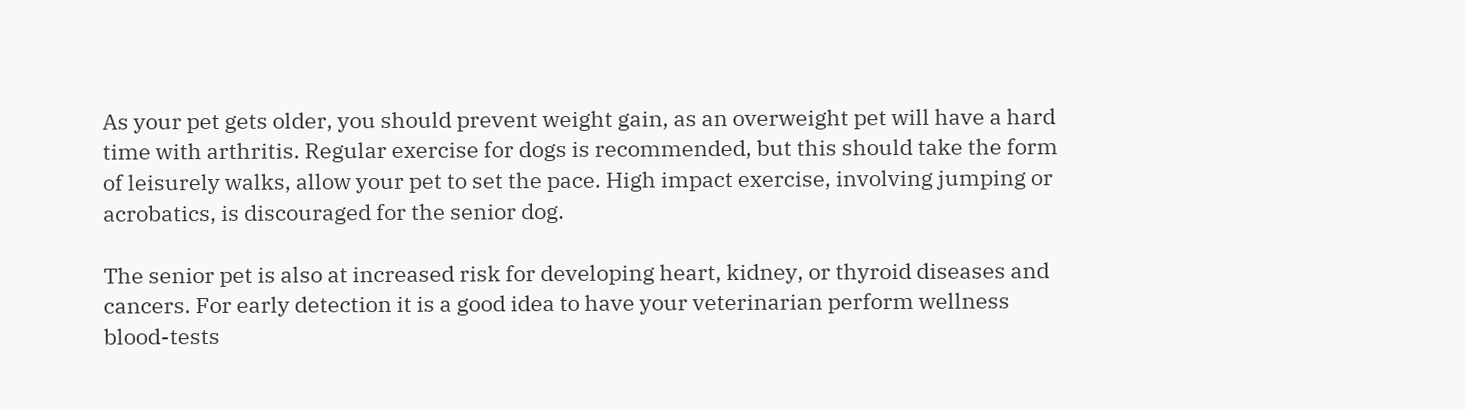As your pet gets older, you should prevent weight gain, as an overweight pet will have a hard time with arthritis. Regular exercise for dogs is recommended, but this should take the form of leisurely walks, allow your pet to set the pace. High impact exercise, involving jumping or acrobatics, is discouraged for the senior dog.

The senior pet is also at increased risk for developing heart, kidney, or thyroid diseases and cancers. For early detection it is a good idea to have your veterinarian perform wellness blood-tests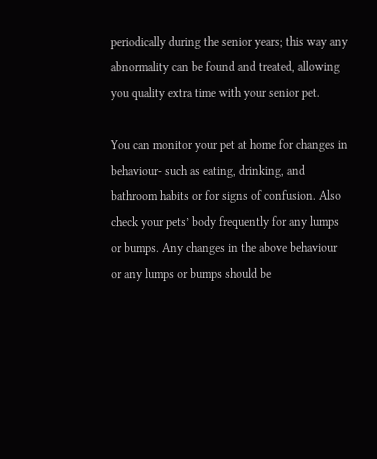periodically during the senior years; this way any abnormality can be found and treated, allowing you quality extra time with your senior pet.

You can monitor your pet at home for changes in behaviour- such as eating, drinking, and bathroom habits or for signs of confusion. Also check your pets’ body frequently for any lumps or bumps. Any changes in the above behaviour or any lumps or bumps should be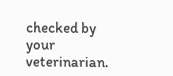checked by your veterinarian.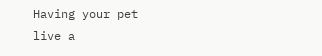Having your pet live a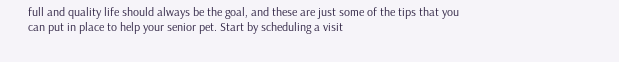full and quality life should always be the goal, and these are just some of the tips that you can put in place to help your senior pet. Start by scheduling a visit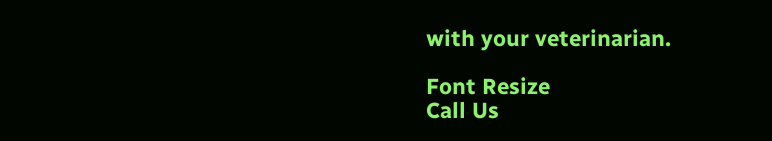with your veterinarian.

Font Resize
Call Us